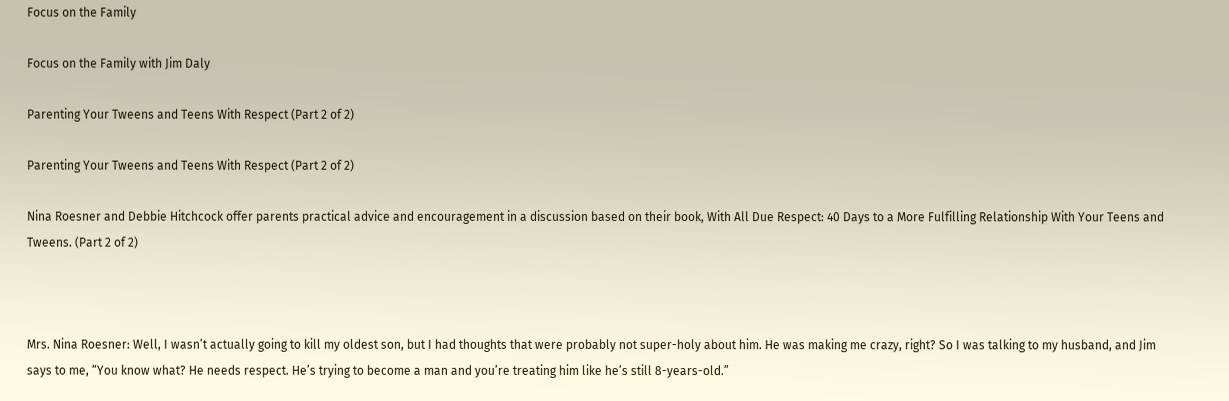Focus on the Family

Focus on the Family with Jim Daly

Parenting Your Tweens and Teens With Respect (Part 2 of 2)

Parenting Your Tweens and Teens With Respect (Part 2 of 2)

Nina Roesner and Debbie Hitchcock offer parents practical advice and encouragement in a discussion based on their book, With All Due Respect: 40 Days to a More Fulfilling Relationship With Your Teens and Tweens. (Part 2 of 2)



Mrs. Nina Roesner: Well, I wasn’t actually going to kill my oldest son, but I had thoughts that were probably not super-holy about him. He was making me crazy, right? So I was talking to my husband, and Jim says to me, “You know what? He needs respect. He’s trying to become a man and you’re treating him like he’s still 8-years-old.”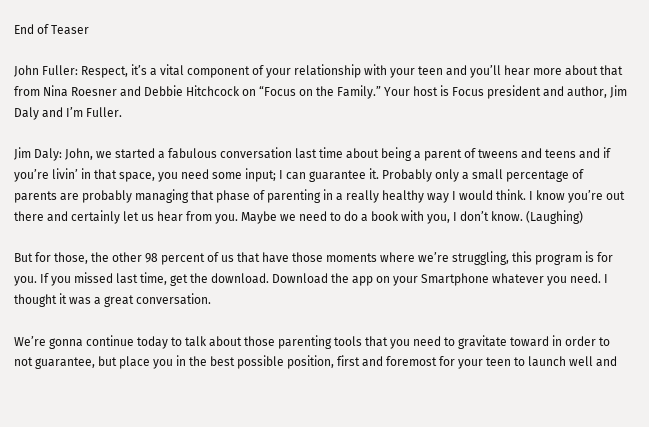End of Teaser

John Fuller: Respect, it’s a vital component of your relationship with your teen and you’ll hear more about that from Nina Roesner and Debbie Hitchcock on “Focus on the Family.” Your host is Focus president and author, Jim Daly and I’m Fuller.

Jim Daly: John, we started a fabulous conversation last time about being a parent of tweens and teens and if you’re livin’ in that space, you need some input; I can guarantee it. Probably only a small percentage of parents are probably managing that phase of parenting in a really healthy way I would think. I know you’re out there and certainly let us hear from you. Maybe we need to do a book with you, I don’t know. (Laughing)

But for those, the other 98 percent of us that have those moments where we’re struggling, this program is for you. If you missed last time, get the download. Download the app on your Smartphone whatever you need. I thought it was a great conversation.

We’re gonna continue today to talk about those parenting tools that you need to gravitate toward in order to not guarantee, but place you in the best possible position, first and foremost for your teen to launch well and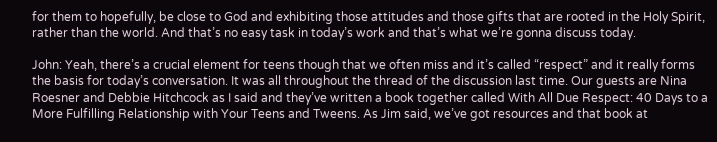for them to hopefully, be close to God and exhibiting those attitudes and those gifts that are rooted in the Holy Spirit, rather than the world. And that’s no easy task in today’s work and that’s what we’re gonna discuss today.

John: Yeah, there’s a crucial element for teens though that we often miss and it’s called “respect” and it really forms the basis for today’s conversation. It was all throughout the thread of the discussion last time. Our guests are Nina Roesner and Debbie Hitchcock as I said and they’ve written a book together called With All Due Respect: 40 Days to a More Fulfilling Relationship with Your Teens and Tweens. As Jim said, we’ve got resources and that book at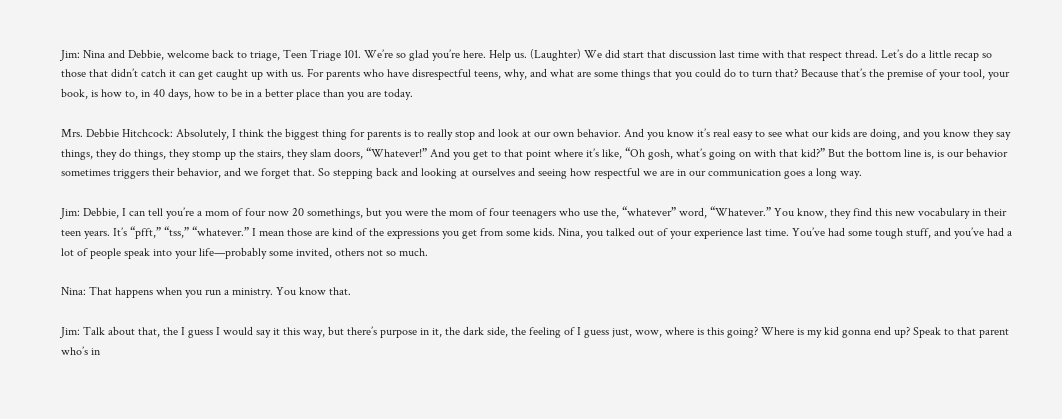Jim: Nina and Debbie, welcome back to triage, Teen Triage 101. We’re so glad you’re here. Help us. (Laughter) We did start that discussion last time with that respect thread. Let’s do a little recap so those that didn’t catch it can get caught up with us. For parents who have disrespectful teens, why, and what are some things that you could do to turn that? Because that’s the premise of your tool, your book, is how to, in 40 days, how to be in a better place than you are today.

Mrs. Debbie Hitchcock: Absolutely, I think the biggest thing for parents is to really stop and look at our own behavior. And you know it’s real easy to see what our kids are doing, and you know they say things, they do things, they stomp up the stairs, they slam doors, “Whatever!” And you get to that point where it’s like, “Oh gosh, what’s going on with that kid?” But the bottom line is, is our behavior sometimes triggers their behavior, and we forget that. So stepping back and looking at ourselves and seeing how respectful we are in our communication goes a long way.

Jim: Debbie, I can tell you’re a mom of four now 20 somethings, but you were the mom of four teenagers who use the, “whatever” word, “Whatever.” You know, they find this new vocabulary in their teen years. It’s “pfft,” “tss,” “whatever.” I mean those are kind of the expressions you get from some kids. Nina, you talked out of your experience last time. You’ve had some tough stuff, and you’ve had a lot of people speak into your life—probably some invited, others not so much.

Nina: That happens when you run a ministry. You know that.

Jim: Talk about that, the I guess I would say it this way, but there’s purpose in it, the dark side, the feeling of I guess just, wow, where is this going? Where is my kid gonna end up? Speak to that parent who’s in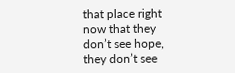that place right now that they don’t see hope, they don’t see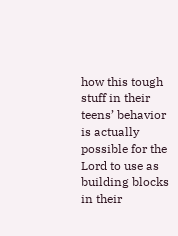how this tough stuff in their teens’ behavior is actually possible for the Lord to use as building blocks in their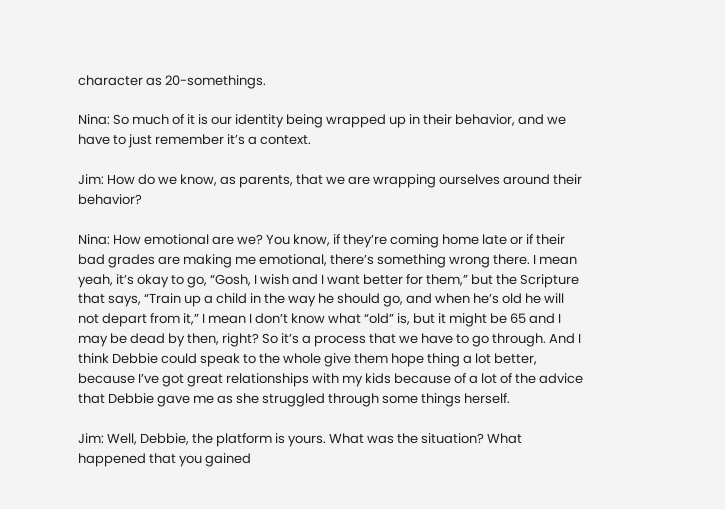character as 20-somethings.

Nina: So much of it is our identity being wrapped up in their behavior, and we have to just remember it’s a context.

Jim: How do we know, as parents, that we are wrapping ourselves around their behavior?

Nina: How emotional are we? You know, if they’re coming home late or if their bad grades are making me emotional, there’s something wrong there. I mean yeah, it’s okay to go, “Gosh, I wish and I want better for them,” but the Scripture that says, “Train up a child in the way he should go, and when he’s old he will not depart from it,” I mean I don’t know what “old” is, but it might be 65 and I may be dead by then, right? So it’s a process that we have to go through. And I think Debbie could speak to the whole give them hope thing a lot better, because I’ve got great relationships with my kids because of a lot of the advice that Debbie gave me as she struggled through some things herself.

Jim: Well, Debbie, the platform is yours. What was the situation? What happened that you gained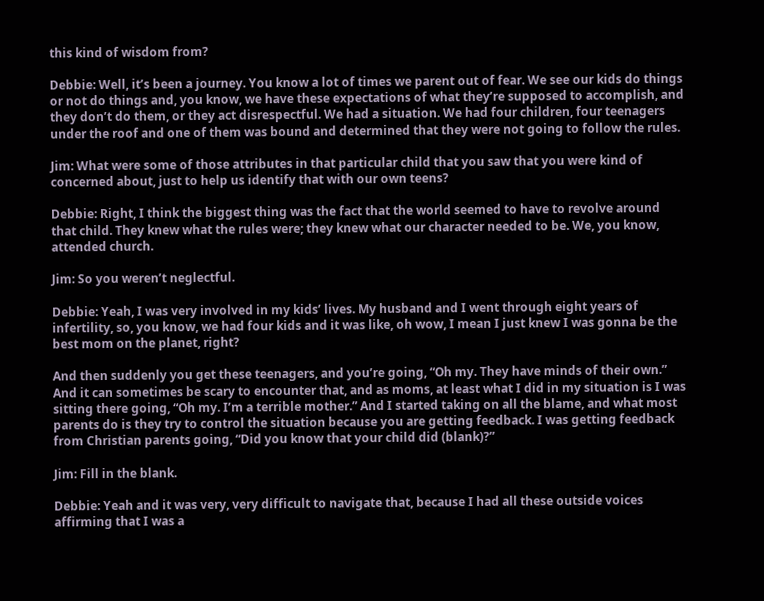this kind of wisdom from?

Debbie: Well, it’s been a journey. You know a lot of times we parent out of fear. We see our kids do things or not do things and, you know, we have these expectations of what they’re supposed to accomplish, and they don’t do them, or they act disrespectful. We had a situation. We had four children, four teenagers under the roof and one of them was bound and determined that they were not going to follow the rules.

Jim: What were some of those attributes in that particular child that you saw that you were kind of concerned about, just to help us identify that with our own teens?

Debbie: Right, I think the biggest thing was the fact that the world seemed to have to revolve around that child. They knew what the rules were; they knew what our character needed to be. We, you know, attended church.

Jim: So you weren’t neglectful.

Debbie: Yeah, I was very involved in my kids’ lives. My husband and I went through eight years of infertility, so, you know, we had four kids and it was like, oh wow, I mean I just knew I was gonna be the best mom on the planet, right?

And then suddenly you get these teenagers, and you’re going, “Oh my. They have minds of their own.” And it can sometimes be scary to encounter that, and as moms, at least what I did in my situation is I was sitting there going, “Oh my. I’m a terrible mother.” And I started taking on all the blame, and what most parents do is they try to control the situation because you are getting feedback. I was getting feedback from Christian parents going, “Did you know that your child did (blank)?”

Jim: Fill in the blank.

Debbie: Yeah and it was very, very difficult to navigate that, because I had all these outside voices affirming that I was a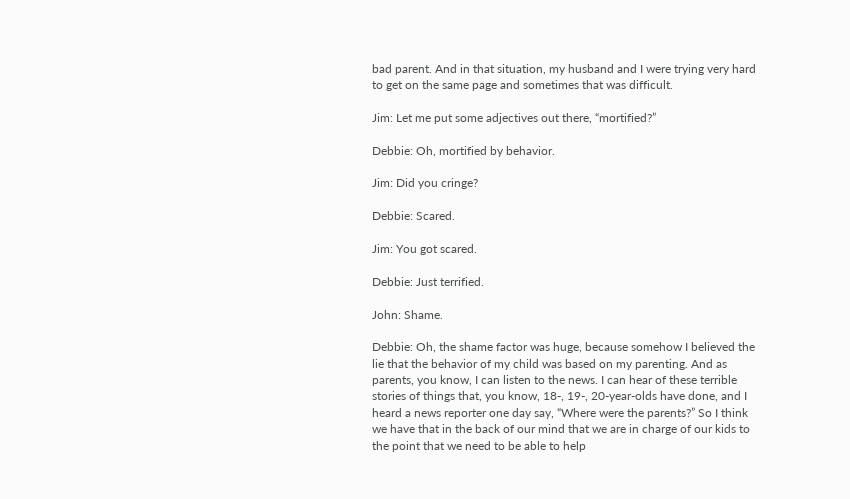bad parent. And in that situation, my husband and I were trying very hard to get on the same page and sometimes that was difficult.

Jim: Let me put some adjectives out there, “mortified?”

Debbie: Oh, mortified by behavior.

Jim: Did you cringe?

Debbie: Scared.

Jim: You got scared.

Debbie: Just terrified.

John: Shame.

Debbie: Oh, the shame factor was huge, because somehow I believed the lie that the behavior of my child was based on my parenting. And as parents, you know, I can listen to the news. I can hear of these terrible stories of things that, you know, 18-, 19-, 20-year-olds have done, and I heard a news reporter one day say, “Where were the parents?” So I think we have that in the back of our mind that we are in charge of our kids to the point that we need to be able to help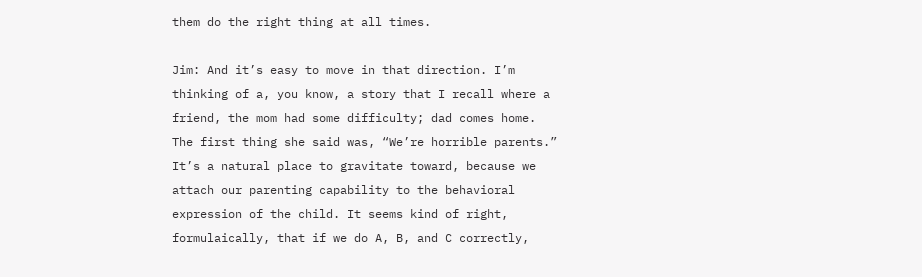them do the right thing at all times.

Jim: And it’s easy to move in that direction. I’m thinking of a, you know, a story that I recall where a friend, the mom had some difficulty; dad comes home. The first thing she said was, “We’re horrible parents.” It’s a natural place to gravitate toward, because we attach our parenting capability to the behavioral expression of the child. It seems kind of right, formulaically, that if we do A, B, and C correctly,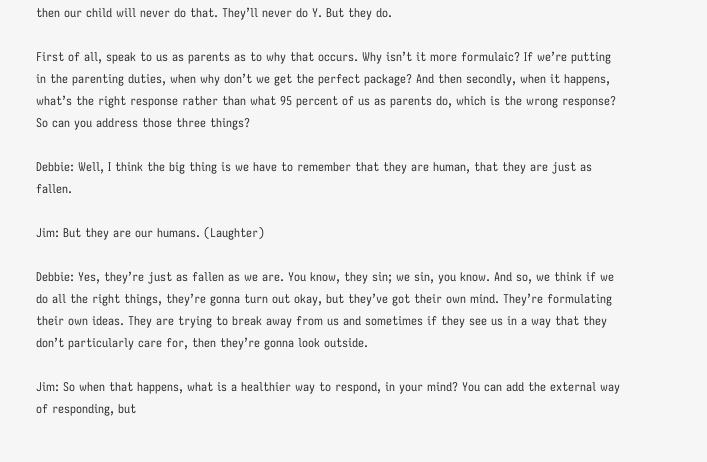then our child will never do that. They’ll never do Y. But they do.

First of all, speak to us as parents as to why that occurs. Why isn’t it more formulaic? If we’re putting in the parenting duties, when why don’t we get the perfect package? And then secondly, when it happens, what’s the right response rather than what 95 percent of us as parents do, which is the wrong response? So can you address those three things?

Debbie: Well, I think the big thing is we have to remember that they are human, that they are just as fallen.

Jim: But they are our humans. (Laughter)

Debbie: Yes, they’re just as fallen as we are. You know, they sin; we sin, you know. And so, we think if we do all the right things, they’re gonna turn out okay, but they’ve got their own mind. They’re formulating their own ideas. They are trying to break away from us and sometimes if they see us in a way that they don’t particularly care for, then they’re gonna look outside.

Jim: So when that happens, what is a healthier way to respond, in your mind? You can add the external way of responding, but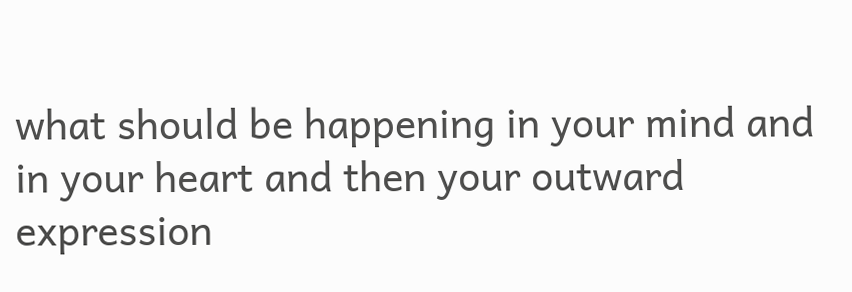what should be happening in your mind and in your heart and then your outward expression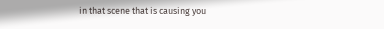in that scene that is causing you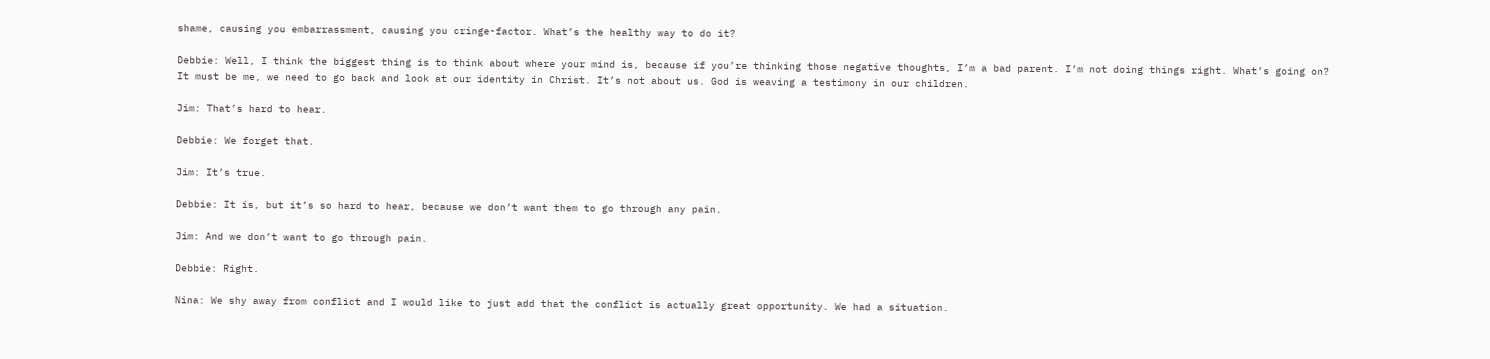shame, causing you embarrassment, causing you cringe-factor. What’s the healthy way to do it?

Debbie: Well, I think the biggest thing is to think about where your mind is, because if you’re thinking those negative thoughts, I’m a bad parent. I’m not doing things right. What’s going on? It must be me, we need to go back and look at our identity in Christ. It’s not about us. God is weaving a testimony in our children.

Jim: That’s hard to hear.

Debbie: We forget that.

Jim: It’s true.

Debbie: It is, but it’s so hard to hear, because we don’t want them to go through any pain.

Jim: And we don’t want to go through pain.

Debbie: Right.

Nina: We shy away from conflict and I would like to just add that the conflict is actually great opportunity. We had a situation.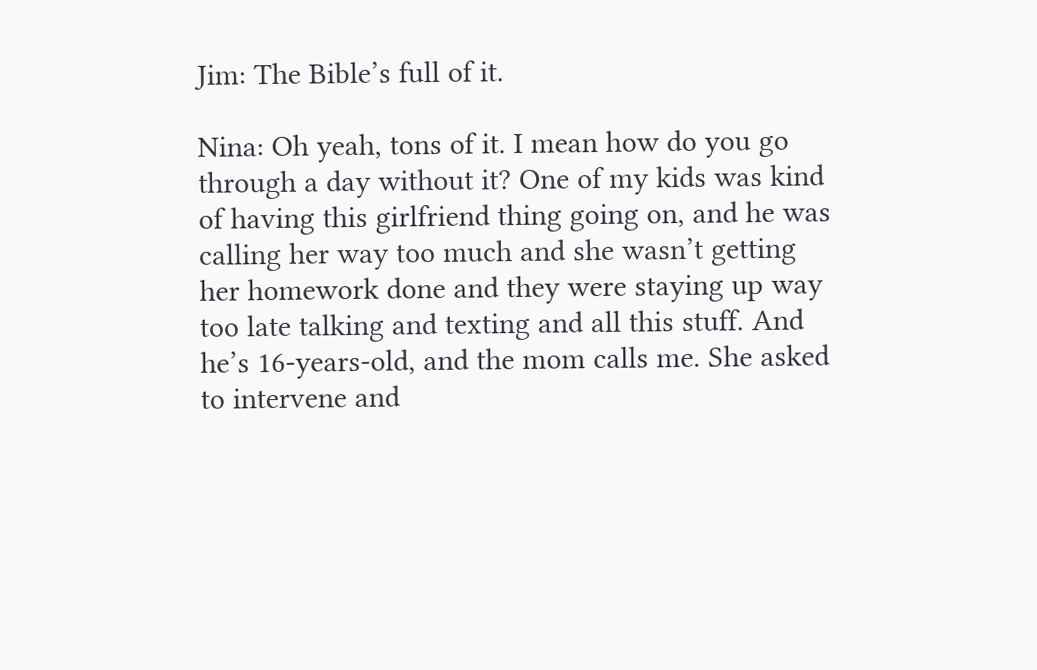Jim: The Bible’s full of it.

Nina: Oh yeah, tons of it. I mean how do you go through a day without it? One of my kids was kind of having this girlfriend thing going on, and he was calling her way too much and she wasn’t getting her homework done and they were staying up way too late talking and texting and all this stuff. And he’s 16-years-old, and the mom calls me. She asked to intervene and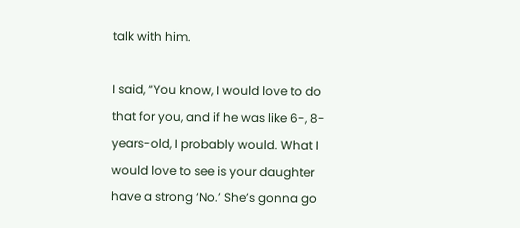talk with him.

I said, “You know, I would love to do that for you, and if he was like 6-, 8-years-old, I probably would. What I would love to see is your daughter have a strong ‘No.’ She’s gonna go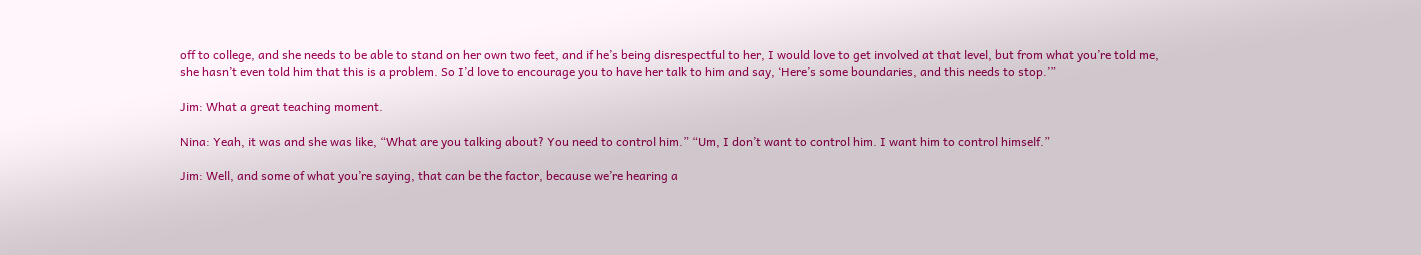off to college, and she needs to be able to stand on her own two feet, and if he’s being disrespectful to her, I would love to get involved at that level, but from what you’re told me, she hasn’t even told him that this is a problem. So I’d love to encourage you to have her talk to him and say, ‘Here’s some boundaries, and this needs to stop.’”

Jim: What a great teaching moment.

Nina: Yeah, it was and she was like, “What are you talking about? You need to control him.” “Um, I don’t want to control him. I want him to control himself.”

Jim: Well, and some of what you’re saying, that can be the factor, because we’re hearing a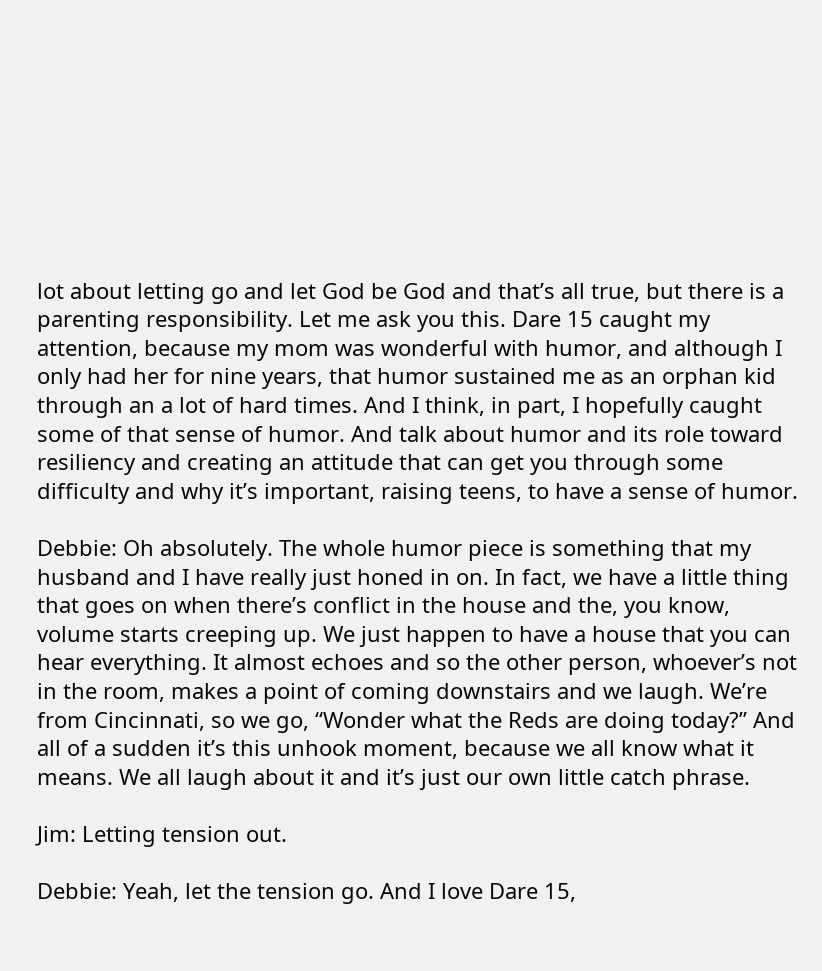lot about letting go and let God be God and that’s all true, but there is a parenting responsibility. Let me ask you this. Dare 15 caught my attention, because my mom was wonderful with humor, and although I only had her for nine years, that humor sustained me as an orphan kid through an a lot of hard times. And I think, in part, I hopefully caught some of that sense of humor. And talk about humor and its role toward resiliency and creating an attitude that can get you through some difficulty and why it’s important, raising teens, to have a sense of humor.

Debbie: Oh absolutely. The whole humor piece is something that my husband and I have really just honed in on. In fact, we have a little thing that goes on when there’s conflict in the house and the, you know, volume starts creeping up. We just happen to have a house that you can hear everything. It almost echoes and so the other person, whoever’s not in the room, makes a point of coming downstairs and we laugh. We’re from Cincinnati, so we go, “Wonder what the Reds are doing today?” And all of a sudden it’s this unhook moment, because we all know what it means. We all laugh about it and it’s just our own little catch phrase.

Jim: Letting tension out.

Debbie: Yeah, let the tension go. And I love Dare 15,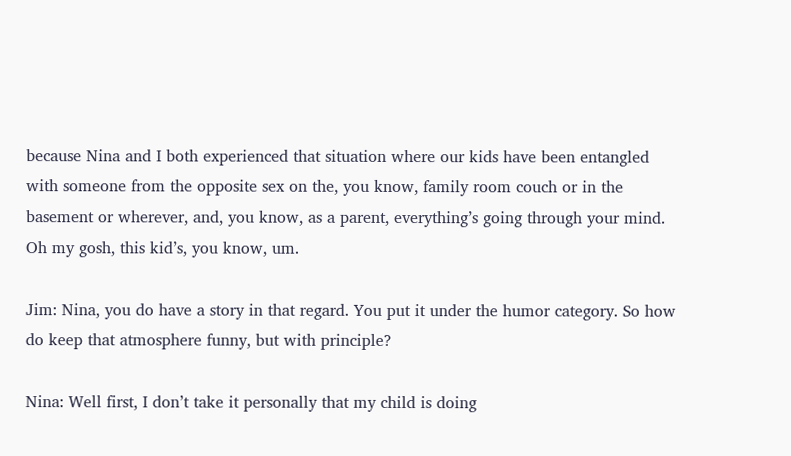because Nina and I both experienced that situation where our kids have been entangled with someone from the opposite sex on the, you know, family room couch or in the basement or wherever, and, you know, as a parent, everything’s going through your mind. Oh my gosh, this kid’s, you know, um.

Jim: Nina, you do have a story in that regard. You put it under the humor category. So how do keep that atmosphere funny, but with principle?

Nina: Well first, I don’t take it personally that my child is doing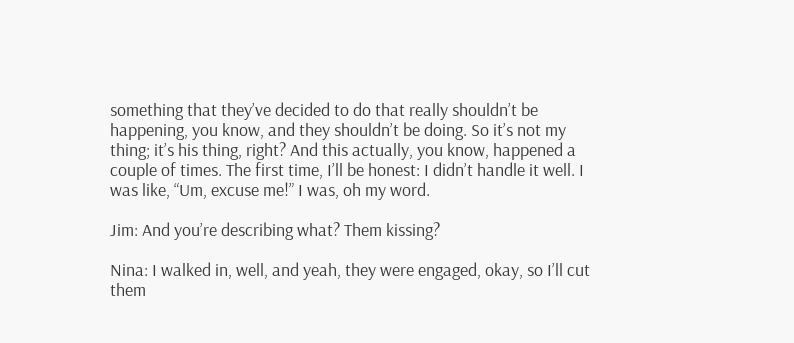something that they’ve decided to do that really shouldn’t be happening, you know, and they shouldn’t be doing. So it’s not my thing; it’s his thing, right? And this actually, you know, happened a couple of times. The first time, I’ll be honest: I didn’t handle it well. I was like, “Um, excuse me!” I was, oh my word.

Jim: And you’re describing what? Them kissing?

Nina: I walked in, well, and yeah, they were engaged, okay, so I’ll cut them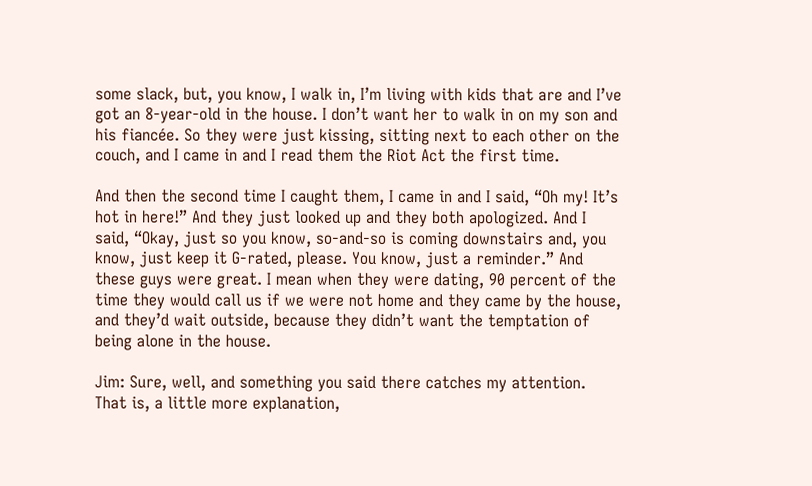some slack, but, you know, I walk in, I’m living with kids that are and I’ve got an 8-year-old in the house. I don’t want her to walk in on my son and his fiancée. So they were just kissing, sitting next to each other on the couch, and I came in and I read them the Riot Act the first time.

And then the second time I caught them, I came in and I said, “Oh my! It’s hot in here!” And they just looked up and they both apologized. And I said, “Okay, just so you know, so-and-so is coming downstairs and, you know, just keep it G-rated, please. You know, just a reminder.” And these guys were great. I mean when they were dating, 90 percent of the time they would call us if we were not home and they came by the house, and they’d wait outside, because they didn’t want the temptation of being alone in the house.

Jim: Sure, well, and something you said there catches my attention. That is, a little more explanation,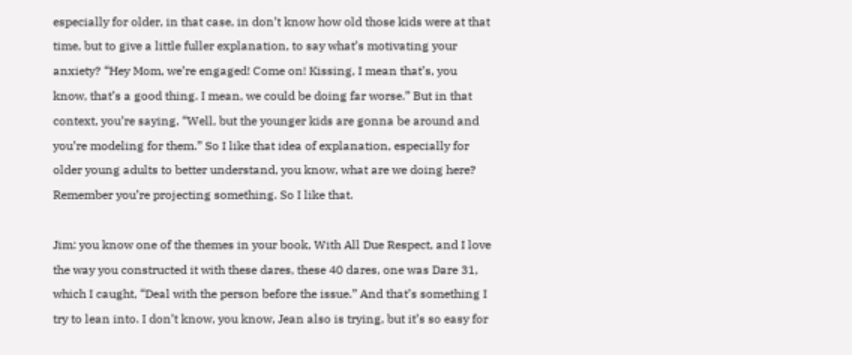especially for older, in that case, in don’t know how old those kids were at that time, but to give a little fuller explanation, to say what’s motivating your anxiety? “Hey Mom, we’re engaged! Come on! Kissing, I mean that’s, you know, that’s a good thing. I mean, we could be doing far worse.” But in that context, you’re saying, “Well, but the younger kids are gonna be around and you’re modeling for them.” So I like that idea of explanation, especially for older young adults to better understand, you know, what are we doing here? Remember you’re projecting something. So I like that.

Jim: you know one of the themes in your book, With All Due Respect, and I love the way you constructed it with these dares, these 40 dares, one was Dare 31, which I caught, “Deal with the person before the issue.” And that’s something I try to lean into. I don’t know, you know, Jean also is trying, but it’s so easy for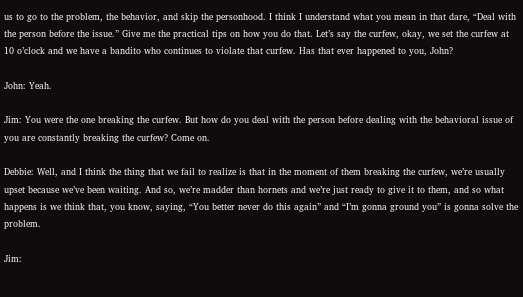us to go to the problem, the behavior, and skip the personhood. I think I understand what you mean in that dare, “Deal with the person before the issue.” Give me the practical tips on how you do that. Let’s say the curfew, okay, we set the curfew at 10 o’clock and we have a bandito who continues to violate that curfew. Has that ever happened to you, John?

John: Yeah.

Jim: You were the one breaking the curfew. But how do you deal with the person before dealing with the behavioral issue of you are constantly breaking the curfew? Come on.

Debbie: Well, and I think the thing that we fail to realize is that in the moment of them breaking the curfew, we’re usually upset because we’ve been waiting. And so, we’re madder than hornets and we’re just ready to give it to them, and so what happens is we think that, you know, saying, “You better never do this again” and “I’m gonna ground you” is gonna solve the problem.

Jim: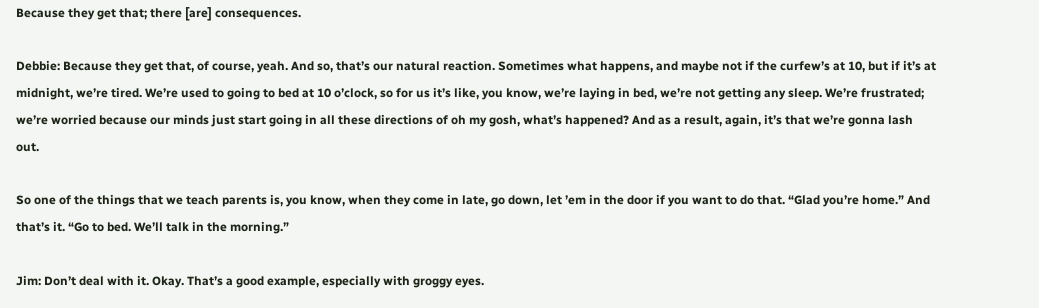Because they get that; there [are] consequences.

Debbie: Because they get that, of course, yeah. And so, that’s our natural reaction. Sometimes what happens, and maybe not if the curfew’s at 10, but if it’s at midnight, we’re tired. We’re used to going to bed at 10 o’clock, so for us it’s like, you know, we’re laying in bed, we’re not getting any sleep. We’re frustrated; we’re worried because our minds just start going in all these directions of oh my gosh, what’s happened? And as a result, again, it’s that we’re gonna lash out.

So one of the things that we teach parents is, you know, when they come in late, go down, let ’em in the door if you want to do that. “Glad you’re home.” And that’s it. “Go to bed. We’ll talk in the morning.”

Jim: Don’t deal with it. Okay. That’s a good example, especially with groggy eyes.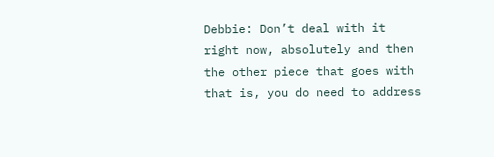Debbie: Don’t deal with it right now, absolutely and then the other piece that goes with that is, you do need to address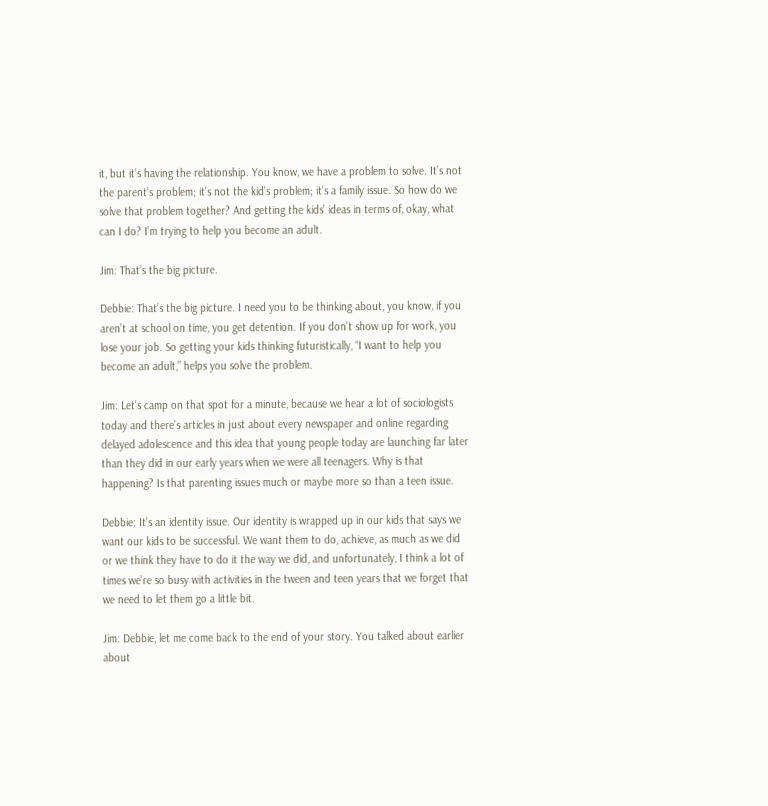it, but it’s having the relationship. You know, we have a problem to solve. It’s not the parent’s problem; it’s not the kid’s problem; it’s a family issue. So how do we solve that problem together? And getting the kids’ ideas in terms of, okay, what can I do? I’m trying to help you become an adult.

Jim: That’s the big picture.

Debbie: That’s the big picture. I need you to be thinking about, you know, if you aren’t at school on time, you get detention. If you don’t show up for work, you lose your job. So getting your kids thinking futuristically, “I want to help you become an adult,” helps you solve the problem.

Jim: Let’s camp on that spot for a minute, because we hear a lot of sociologists today and there’s articles in just about every newspaper and online regarding delayed adolescence and this idea that young people today are launching far later than they did in our early years when we were all teenagers. Why is that happening? Is that parenting issues much or maybe more so than a teen issue.

Debbie: It’s an identity issue. Our identity is wrapped up in our kids that says we want our kids to be successful. We want them to do, achieve, as much as we did or we think they have to do it the way we did, and unfortunately, I think a lot of times we’re so busy with activities in the tween and teen years that we forget that we need to let them go a little bit.

Jim: Debbie, let me come back to the end of your story. You talked about earlier about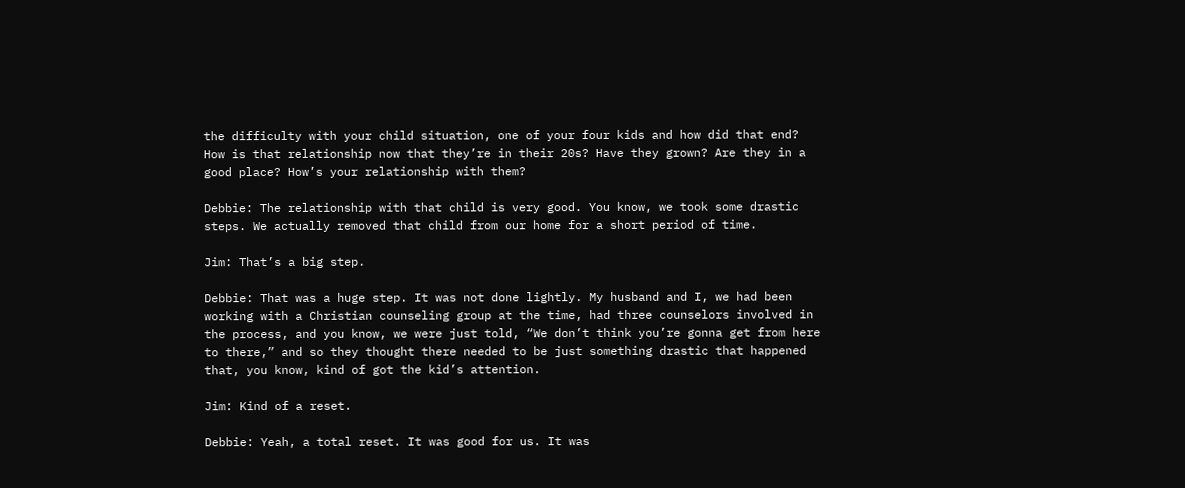the difficulty with your child situation, one of your four kids and how did that end? How is that relationship now that they’re in their 20s? Have they grown? Are they in a good place? How’s your relationship with them?

Debbie: The relationship with that child is very good. You know, we took some drastic steps. We actually removed that child from our home for a short period of time.

Jim: That’s a big step.

Debbie: That was a huge step. It was not done lightly. My husband and I, we had been working with a Christian counseling group at the time, had three counselors involved in the process, and you know, we were just told, “We don’t think you’re gonna get from here to there,” and so they thought there needed to be just something drastic that happened that, you know, kind of got the kid’s attention.

Jim: Kind of a reset.

Debbie: Yeah, a total reset. It was good for us. It was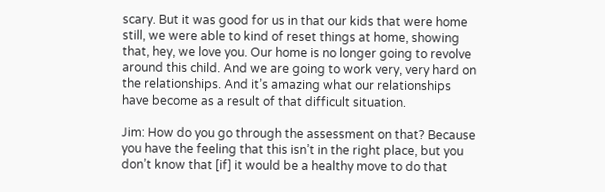scary. But it was good for us in that our kids that were home still, we were able to kind of reset things at home, showing that, hey, we love you. Our home is no longer going to revolve around this child. And we are going to work very, very hard on the relationships. And it’s amazing what our relationships have become as a result of that difficult situation.

Jim: How do you go through the assessment on that? Because you have the feeling that this isn’t in the right place, but you don’t know that [if] it would be a healthy move to do that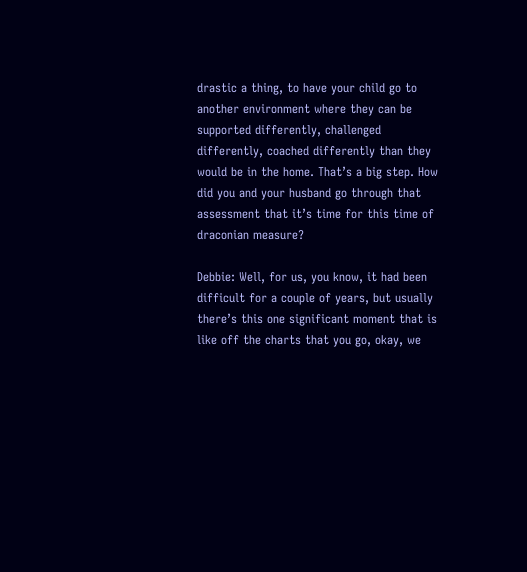drastic a thing, to have your child go to another environment where they can be supported differently, challenged differently, coached differently than they would be in the home. That’s a big step. How did you and your husband go through that assessment that it’s time for this time of draconian measure?

Debbie: Well, for us, you know, it had been difficult for a couple of years, but usually there’s this one significant moment that is like off the charts that you go, okay, we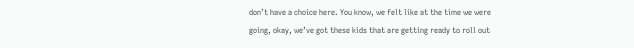don’t have a choice here. You know, we felt like at the time we were going, okay, we’ve got these kids that are getting ready to roll out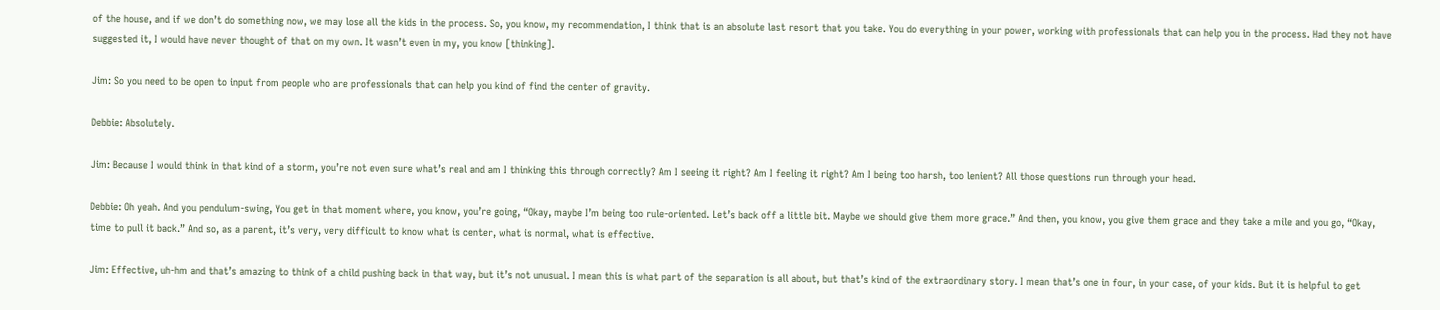of the house, and if we don’t do something now, we may lose all the kids in the process. So, you know, my recommendation, I think that is an absolute last resort that you take. You do everything in your power, working with professionals that can help you in the process. Had they not have suggested it, I would have never thought of that on my own. It wasn’t even in my, you know [thinking].

Jim: So you need to be open to input from people who are professionals that can help you kind of find the center of gravity.

Debbie: Absolutely.

Jim: Because I would think in that kind of a storm, you’re not even sure what’s real and am I thinking this through correctly? Am I seeing it right? Am I feeling it right? Am I being too harsh, too lenient? All those questions run through your head.

Debbie: Oh yeah. And you pendulum-swing, You get in that moment where, you know, you’re going, “Okay, maybe I’m being too rule-oriented. Let’s back off a little bit. Maybe we should give them more grace.” And then, you know, you give them grace and they take a mile and you go, “Okay, time to pull it back.” And so, as a parent, it’s very, very difficult to know what is center, what is normal, what is effective.

Jim: Effective, uh-hm and that’s amazing to think of a child pushing back in that way, but it’s not unusual. I mean this is what part of the separation is all about, but that’s kind of the extraordinary story. I mean that’s one in four, in your case, of your kids. But it is helpful to get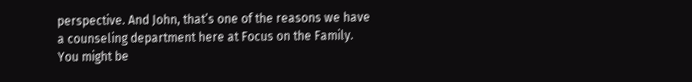perspective. And John, that’s one of the reasons we have a counseling department here at Focus on the Family. You might be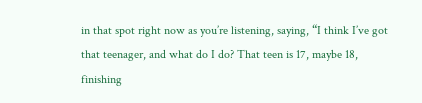in that spot right now as you’re listening, saying, “I think I’ve got that teenager, and what do I do? That teen is 17, maybe 18, finishing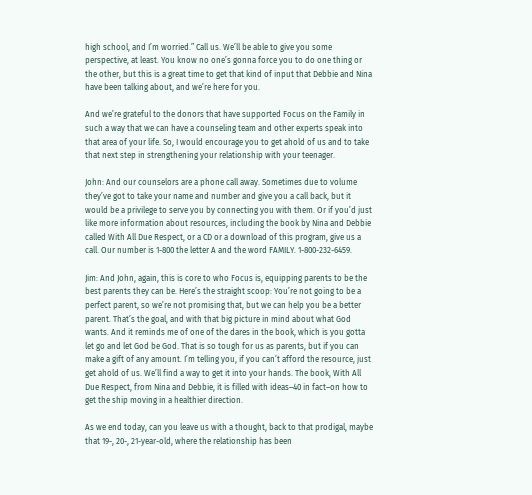high school, and I’m worried.” Call us. We’ll be able to give you some perspective, at least. You know no one’s gonna force you to do one thing or the other, but this is a great time to get that kind of input that Debbie and Nina have been talking about, and we’re here for you.

And we’re grateful to the donors that have supported Focus on the Family in such a way that we can have a counseling team and other experts speak into that area of your life. So, I would encourage you to get ahold of us and to take that next step in strengthening your relationship with your teenager.

John: And our counselors are a phone call away. Sometimes due to volume they’ve got to take your name and number and give you a call back, but it would be a privilege to serve you by connecting you with them. Or if you’d just like more information about resources, including the book by Nina and Debbie called With All Due Respect, or a CD or a download of this program, give us a call. Our number is 1-800 the letter A and the word FAMILY. 1-800-232-6459.

Jim: And John, again, this is core to who Focus is, equipping parents to be the best parents they can be. Here’s the straight scoop: You’re not going to be a perfect parent, so we’re not promising that, but we can help you be a better parent. That’s the goal, and with that big picture in mind about what God wants. And it reminds me of one of the dares in the book, which is you gotta let go and let God be God. That is so tough for us as parents, but if you can make a gift of any amount. I’m telling you, if you can’t afford the resource, just get ahold of us. We’ll find a way to get it into your hands. The book, With All Due Respect, from Nina and Debbie, it is filled with ideas–40 in fact–on how to get the ship moving in a healthier direction.

As we end today, can you leave us with a thought, back to that prodigal, maybe that 19-, 20-, 21-year-old, where the relationship has been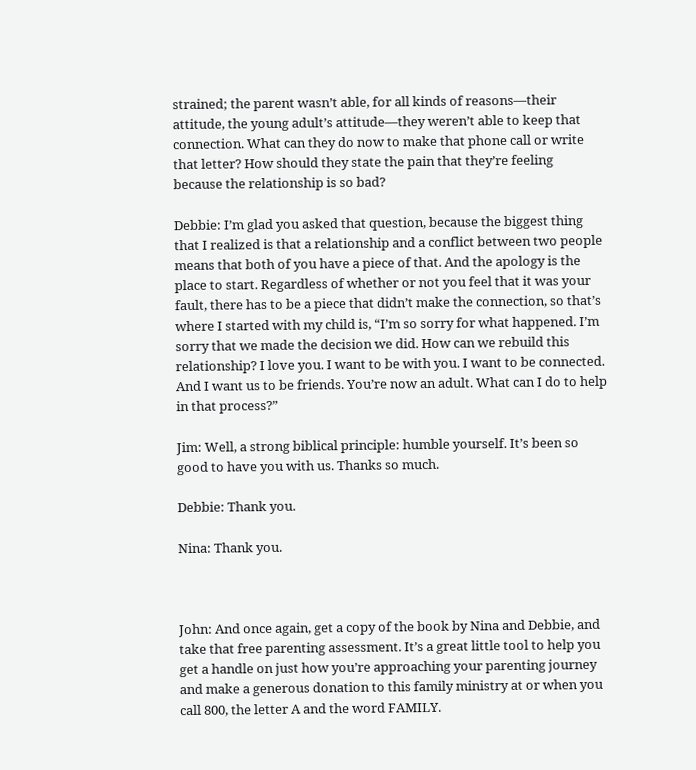strained; the parent wasn’t able, for all kinds of reasons—their attitude, the young adult’s attitude—they weren’t able to keep that connection. What can they do now to make that phone call or write that letter? How should they state the pain that they’re feeling because the relationship is so bad?

Debbie: I’m glad you asked that question, because the biggest thing that I realized is that a relationship and a conflict between two people means that both of you have a piece of that. And the apology is the place to start. Regardless of whether or not you feel that it was your fault, there has to be a piece that didn’t make the connection, so that’s where I started with my child is, “I’m so sorry for what happened. I’m sorry that we made the decision we did. How can we rebuild this relationship? I love you. I want to be with you. I want to be connected. And I want us to be friends. You’re now an adult. What can I do to help in that process?”

Jim: Well, a strong biblical principle: humble yourself. It’s been so good to have you with us. Thanks so much.

Debbie: Thank you.

Nina: Thank you.



John: And once again, get a copy of the book by Nina and Debbie, and take that free parenting assessment. It’s a great little tool to help you get a handle on just how you’re approaching your parenting journey and make a generous donation to this family ministry at or when you call 800, the letter A and the word FAMILY.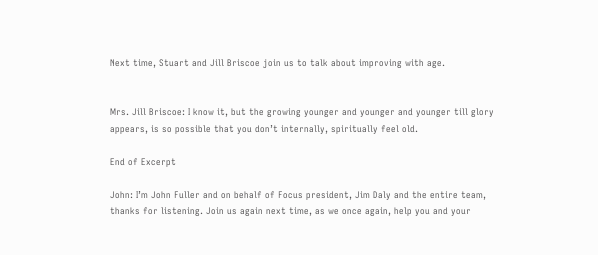Next time, Stuart and Jill Briscoe join us to talk about improving with age.


Mrs. Jill Briscoe: I know it, but the growing younger and younger and younger till glory appears, is so possible that you don’t internally, spiritually feel old.

End of Excerpt

John: I’m John Fuller and on behalf of Focus president, Jim Daly and the entire team, thanks for listening. Join us again next time, as we once again, help you and your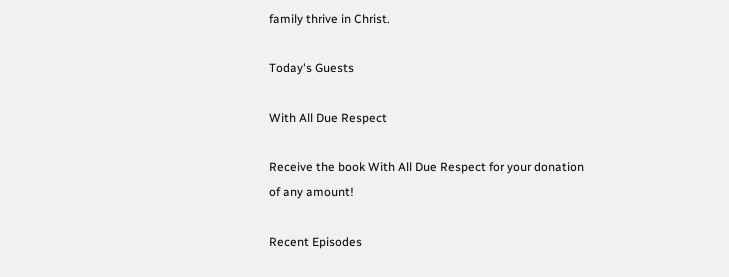family thrive in Christ.

Today's Guests

With All Due Respect

Receive the book With All Due Respect for your donation of any amount!

Recent Episodes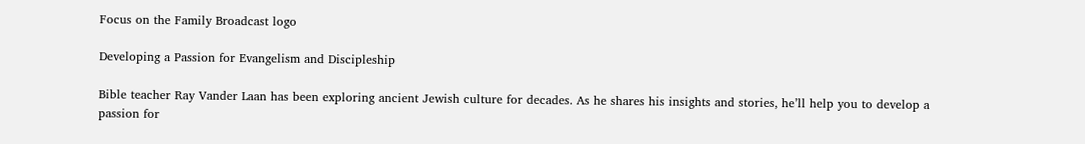Focus on the Family Broadcast logo

Developing a Passion for Evangelism and Discipleship

Bible teacher Ray Vander Laan has been exploring ancient Jewish culture for decades. As he shares his insights and stories, he’ll help you to develop a passion for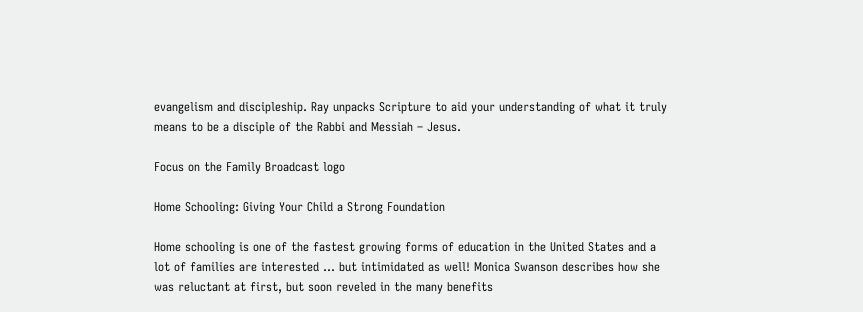evangelism and discipleship. Ray unpacks Scripture to aid your understanding of what it truly means to be a disciple of the Rabbi and Messiah – Jesus.

Focus on the Family Broadcast logo

Home Schooling: Giving Your Child a Strong Foundation

Home schooling is one of the fastest growing forms of education in the United States and a lot of families are interested … but intimidated as well! Monica Swanson describes how she was reluctant at first, but soon reveled in the many benefits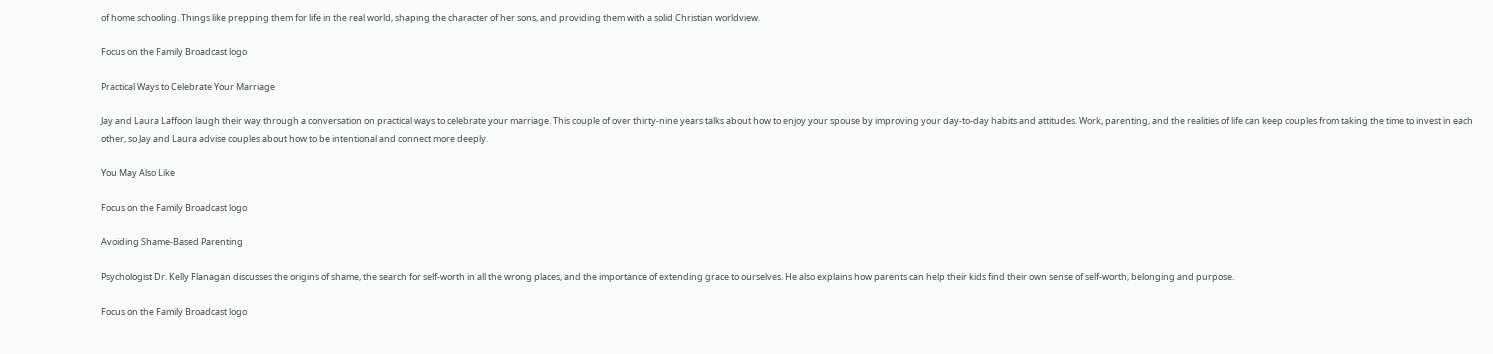of home schooling. Things like prepping them for life in the real world, shaping the character of her sons, and providing them with a solid Christian worldview.

Focus on the Family Broadcast logo

Practical Ways to Celebrate Your Marriage

Jay and Laura Laffoon laugh their way through a conversation on practical ways to celebrate your marriage. This couple of over thirty-nine years talks about how to enjoy your spouse by improving your day-to-day habits and attitudes. Work, parenting, and the realities of life can keep couples from taking the time to invest in each other, so Jay and Laura advise couples about how to be intentional and connect more deeply.

You May Also Like

Focus on the Family Broadcast logo

Avoiding Shame-Based Parenting

Psychologist Dr. Kelly Flanagan discusses the origins of shame, the search for self-worth in all the wrong places, and the importance of extending grace to ourselves. He also explains how parents can help their kids find their own sense of self-worth, belonging and purpose.

Focus on the Family Broadcast logo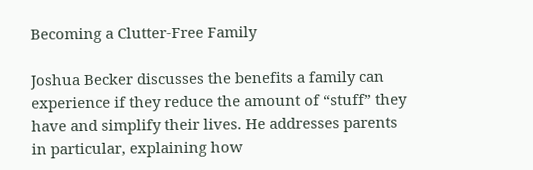Becoming a Clutter-Free Family

Joshua Becker discusses the benefits a family can experience if they reduce the amount of “stuff” they have and simplify their lives. He addresses parents in particular, explaining how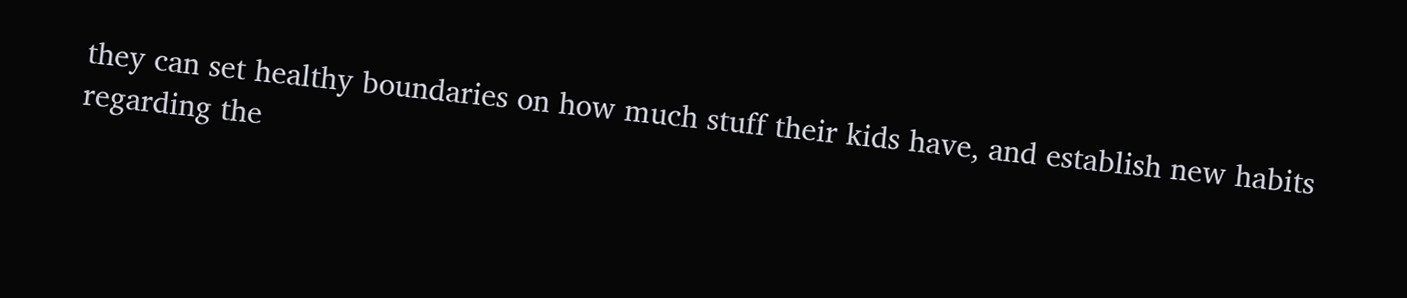they can set healthy boundaries on how much stuff their kids have, and establish new habits regarding the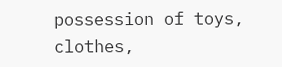possession of toys, clothes,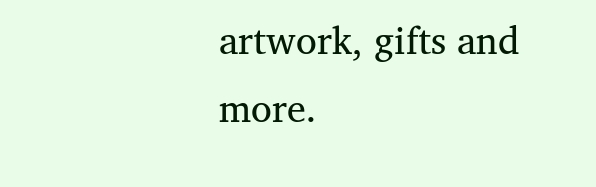artwork, gifts and more.